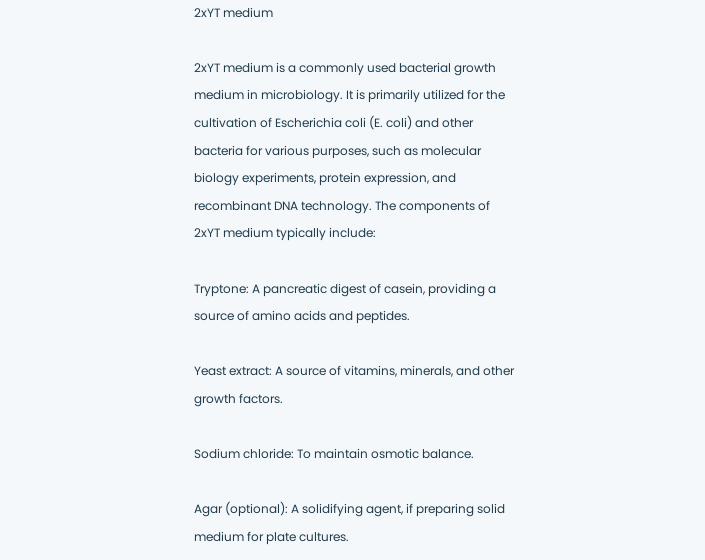2xYT medium

2xYT medium is a commonly used bacterial growth medium in microbiology. It is primarily utilized for the cultivation of Escherichia coli (E. coli) and other bacteria for various purposes, such as molecular biology experiments, protein expression, and recombinant DNA technology. The components of 2xYT medium typically include:

Tryptone: A pancreatic digest of casein, providing a source of amino acids and peptides.

Yeast extract: A source of vitamins, minerals, and other growth factors.

Sodium chloride: To maintain osmotic balance.

Agar (optional): A solidifying agent, if preparing solid medium for plate cultures.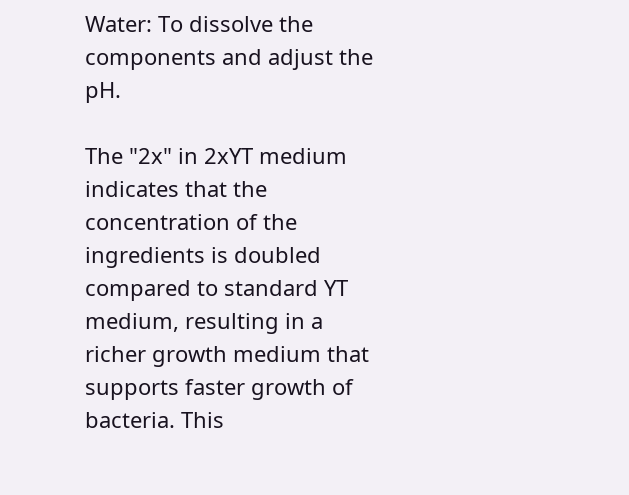Water: To dissolve the components and adjust the pH.

The "2x" in 2xYT medium indicates that the concentration of the ingredients is doubled compared to standard YT medium, resulting in a richer growth medium that supports faster growth of bacteria. This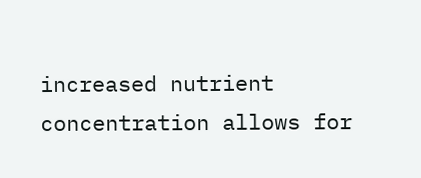increased nutrient concentration allows for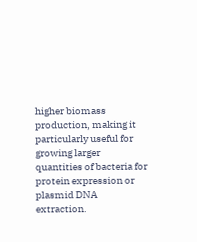higher biomass production, making it particularly useful for growing larger quantities of bacteria for protein expression or plasmid DNA extraction.